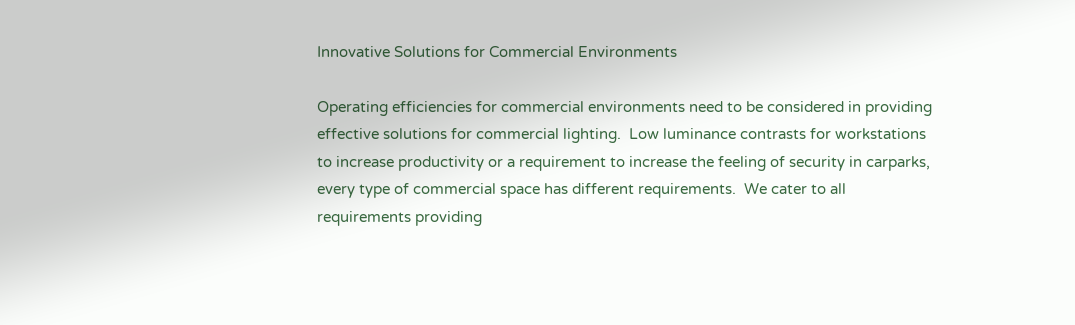Innovative Solutions for Commercial Environments

Operating efficiencies for commercial environments need to be considered in providing effective solutions for commercial lighting.  Low luminance contrasts for workstations to increase productivity or a requirement to increase the feeling of security in carparks, every type of commercial space has different requirements.  We cater to all requirements providing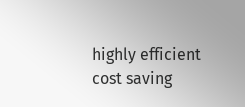highly efficient cost saving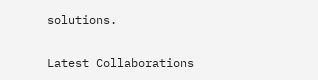solutions.

Latest Collaborations